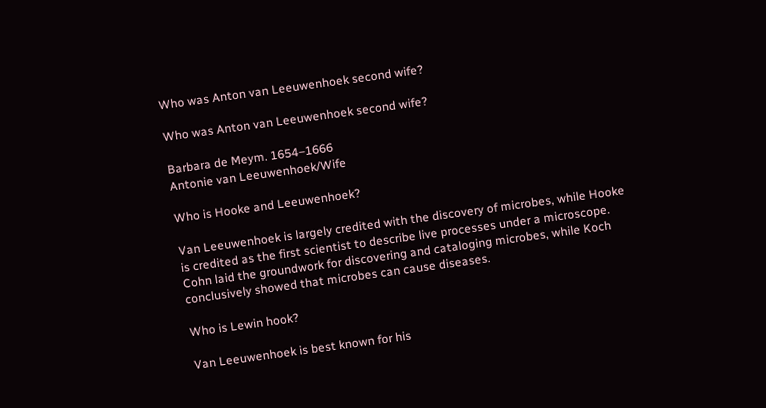Who was Anton van Leeuwenhoek second wife?

Who was Anton van Leeuwenhoek second wife?

Barbara de Meym. 1654–1666
Antonie van Leeuwenhoek/Wife

Who is Hooke and Leeuwenhoek?

Van Leeuwenhoek is largely credited with the discovery of microbes, while Hooke is credited as the first scientist to describe live processes under a microscope. Cohn laid the groundwork for discovering and cataloging microbes, while Koch conclusively showed that microbes can cause diseases.

Who is Lewin hook?

Van Leeuwenhoek is best known for his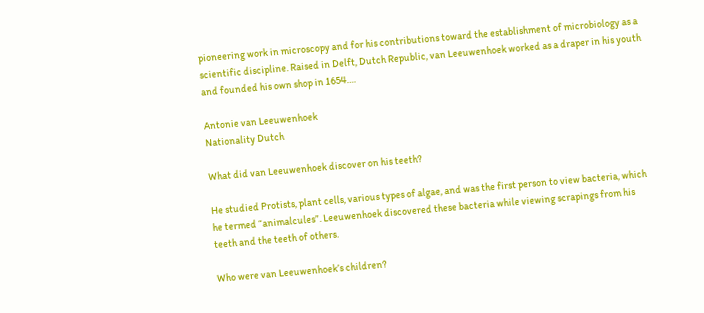pioneering work in microscopy and for his contributions toward the establishment of microbiology as a scientific discipline. Raised in Delft, Dutch Republic, van Leeuwenhoek worked as a draper in his youth and founded his own shop in 1654….

Antonie van Leeuwenhoek
Nationality Dutch

What did van Leeuwenhoek discover on his teeth?

He studied Protists, plant cells, various types of algae, and was the first person to view bacteria, which he termed “animalcules”. Leeuwenhoek discovered these bacteria while viewing scrapings from his teeth and the teeth of others.

Who were van Leeuwenhoek’s children?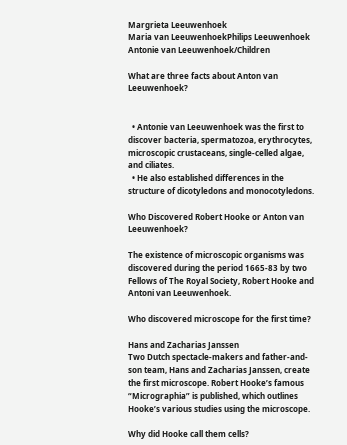Margrieta Leeuwenhoek
Maria van LeeuwenhoekPhilips Leeuwenhoek
Antonie van Leeuwenhoek/Children

What are three facts about Anton van Leeuwenhoek?


  • Antonie van Leeuwenhoek was the first to discover bacteria, spermatozoa, erythrocytes, microscopic crustaceans, single-celled algae, and ciliates.
  • He also established differences in the structure of dicotyledons and monocotyledons.

Who Discovered Robert Hooke or Anton van Leeuwenhoek?

The existence of microscopic organisms was discovered during the period 1665-83 by two Fellows of The Royal Society, Robert Hooke and Antoni van Leeuwenhoek.

Who discovered microscope for the first time?

Hans and Zacharias Janssen
Two Dutch spectacle-makers and father-and-son team, Hans and Zacharias Janssen, create the first microscope. Robert Hooke’s famous “Micrographia” is published, which outlines Hooke’s various studies using the microscope.

Why did Hooke call them cells?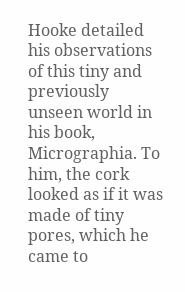Hooke detailed his observations of this tiny and previously unseen world in his book, Micrographia. To him, the cork looked as if it was made of tiny pores, which he came to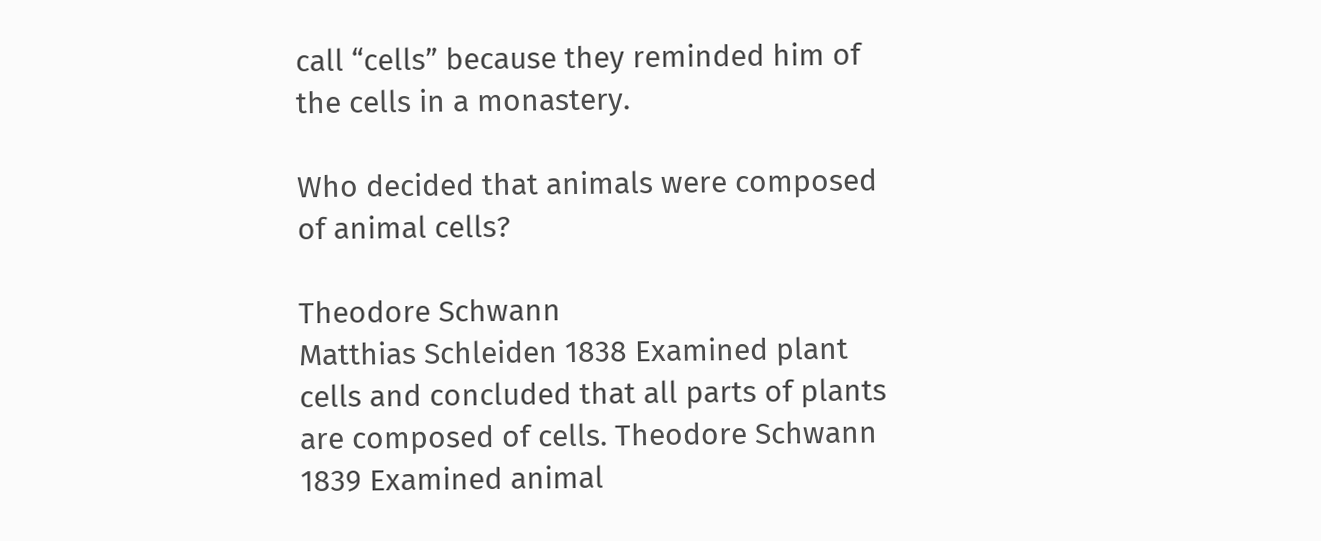call “cells” because they reminded him of the cells in a monastery.

Who decided that animals were composed of animal cells?

Theodore Schwann
Matthias Schleiden 1838 Examined plant cells and concluded that all parts of plants are composed of cells. Theodore Schwann 1839 Examined animal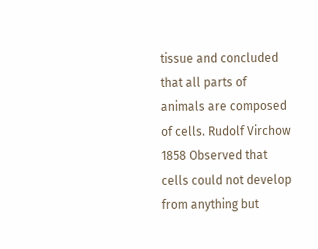tissue and concluded that all parts of animals are composed of cells. Rudolf Virchow 1858 Observed that cells could not develop from anything but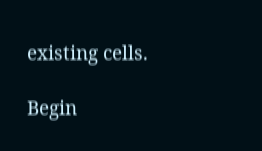existing cells.

Begin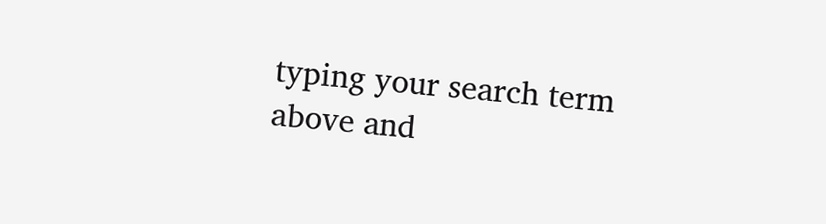typing your search term above and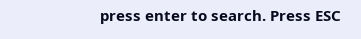press enter to search. Press ESC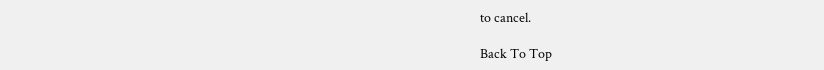to cancel.

Back To Top